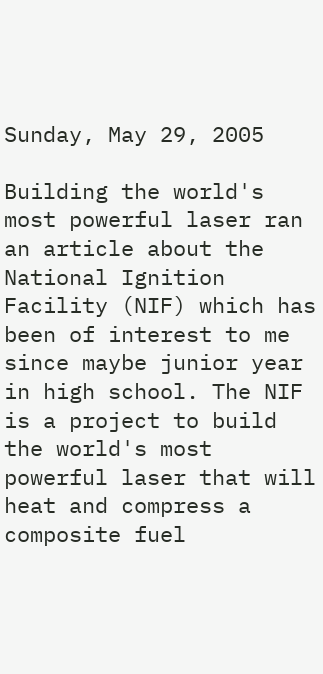Sunday, May 29, 2005

Building the world's most powerful laser ran an article about the National Ignition Facility (NIF) which has been of interest to me since maybe junior year in high school. The NIF is a project to build the world's most powerful laser that will heat and compress a composite fuel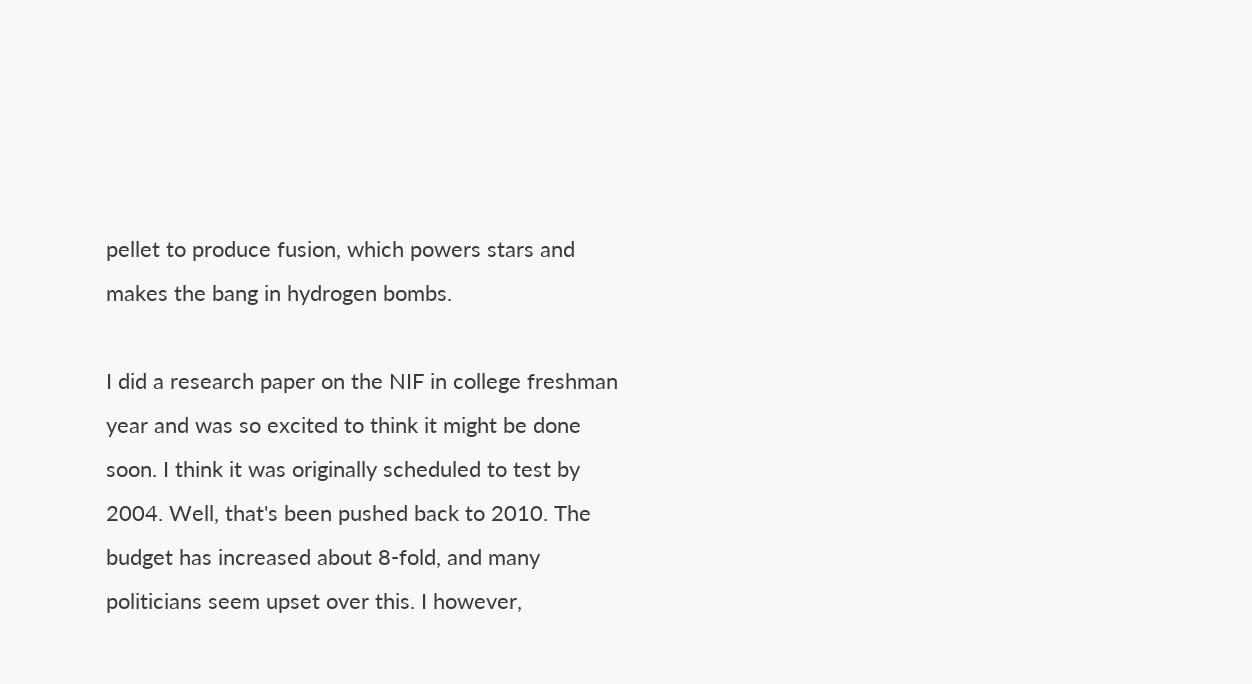pellet to produce fusion, which powers stars and makes the bang in hydrogen bombs.

I did a research paper on the NIF in college freshman year and was so excited to think it might be done soon. I think it was originally scheduled to test by 2004. Well, that's been pushed back to 2010. The budget has increased about 8-fold, and many politicians seem upset over this. I however,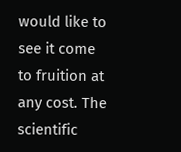would like to see it come to fruition at any cost. The scientific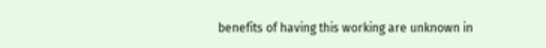benefits of having this working are unknown in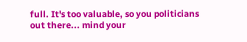full. It's too valuable, so you politicians out there... mind your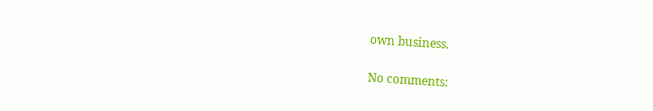own business.

No comments: